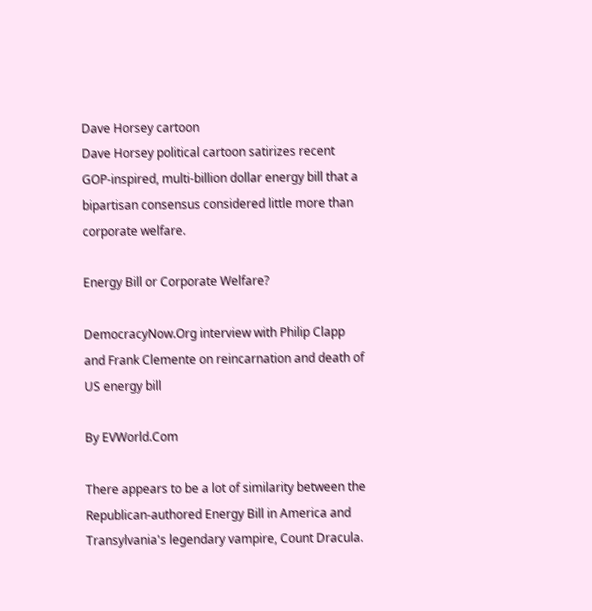Dave Horsey cartoon
Dave Horsey political cartoon satirizes recent GOP-inspired, multi-billion dollar energy bill that a bipartisan consensus considered little more than corporate welfare.

Energy Bill or Corporate Welfare?

DemocracyNow.Org interview with Philip Clapp and Frank Clemente on reincarnation and death of US energy bill

By EVWorld.Com

There appears to be a lot of similarity between the Republican-authored Energy Bill in America and Transylvania's legendary vampire, Count Dracula.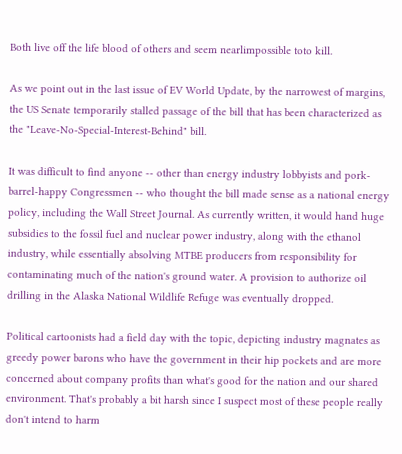Both live off the life blood of others and seem nearlimpossible toto kill.

As we point out in the last issue of EV World Update, by the narrowest of margins, the US Senate temporarily stalled passage of the bill that has been characterized as the "Leave-No-Special-Interest-Behind" bill.

It was difficult to find anyone -- other than energy industry lobbyists and pork-barrel-happy Congressmen -- who thought the bill made sense as a national energy policy, including the Wall Street Journal. As currently written, it would hand huge subsidies to the fossil fuel and nuclear power industry, along with the ethanol industry, while essentially absolving MTBE producers from responsibility for contaminating much of the nation's ground water. A provision to authorize oil drilling in the Alaska National Wildlife Refuge was eventually dropped.

Political cartoonists had a field day with the topic, depicting industry magnates as greedy power barons who have the government in their hip pockets and are more concerned about company profits than what's good for the nation and our shared environment. That's probably a bit harsh since I suspect most of these people really don't intend to harm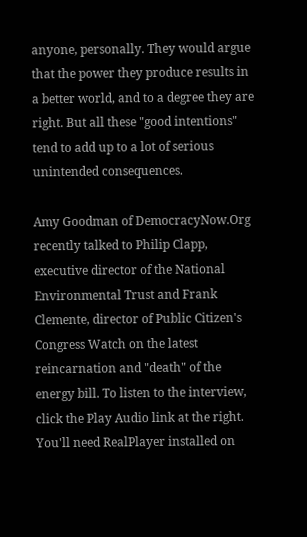anyone, personally. They would argue that the power they produce results in a better world, and to a degree they are right. But all these "good intentions" tend to add up to a lot of serious unintended consequences.

Amy Goodman of DemocracyNow.Org recently talked to Philip Clapp, executive director of the National Environmental Trust and Frank Clemente, director of Public Citizen's Congress Watch on the latest reincarnation and "death" of the energy bill. To listen to the interview, click the Play Audio link at the right. You'll need RealPlayer installed on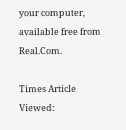your computer, available free from Real.Com.

Times Article Viewed: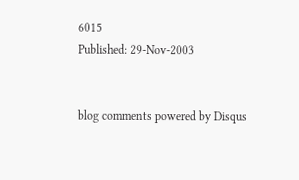6015
Published: 29-Nov-2003


blog comments powered by Disqus